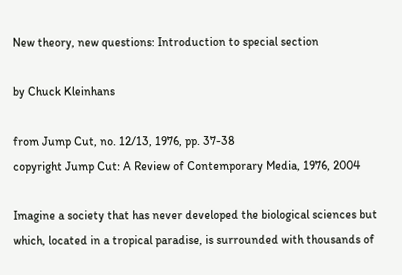New theory, new questions: Introduction to special section

by Chuck Kleinhans

from Jump Cut, no. 12/13, 1976, pp. 37-38
copyright Jump Cut: A Review of Contemporary Media, 1976, 2004

Imagine a society that has never developed the biological sciences but which, located in a tropical paradise, is surrounded with thousands of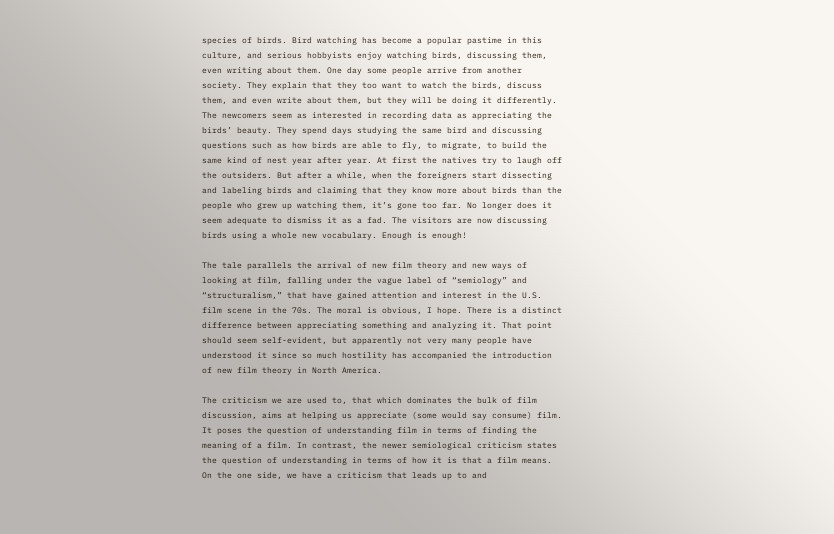species of birds. Bird watching has become a popular pastime in this culture, and serious hobbyists enjoy watching birds, discussing them, even writing about them. One day some people arrive from another society. They explain that they too want to watch the birds, discuss them, and even write about them, but they will be doing it differently. The newcomers seem as interested in recording data as appreciating the birds’ beauty. They spend days studying the same bird and discussing questions such as how birds are able to fly, to migrate, to build the same kind of nest year after year. At first the natives try to laugh off the outsiders. But after a while, when the foreigners start dissecting and labeling birds and claiming that they know more about birds than the people who grew up watching them, it’s gone too far. No longer does it seem adequate to dismiss it as a fad. The visitors are now discussing birds using a whole new vocabulary. Enough is enough!

The tale parallels the arrival of new film theory and new ways of looking at film, falling under the vague label of “semiology” and “structuralism,” that have gained attention and interest in the U.S. film scene in the 70s. The moral is obvious, I hope. There is a distinct difference between appreciating something and analyzing it. That point should seem self-evident, but apparently not very many people have understood it since so much hostility has accompanied the introduction of new film theory in North America.

The criticism we are used to, that which dominates the bulk of film discussion, aims at helping us appreciate (some would say consume) film. It poses the question of understanding film in terms of finding the meaning of a film. In contrast, the newer semiological criticism states the question of understanding in terms of how it is that a film means. On the one side, we have a criticism that leads up to and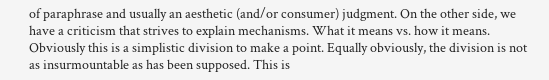of paraphrase and usually an aesthetic (and/or consumer) judgment. On the other side, we have a criticism that strives to explain mechanisms. What it means vs. how it means. Obviously this is a simplistic division to make a point. Equally obviously, the division is not as insurmountable as has been supposed. This is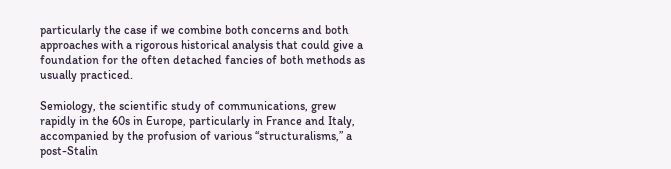particularly the case if we combine both concerns and both approaches with a rigorous historical analysis that could give a foundation for the often detached fancies of both methods as usually practiced.

Semiology, the scientific study of communications, grew rapidly in the 60s in Europe, particularly in France and Italy, accompanied by the profusion of various “structuralisms,” a post-Stalin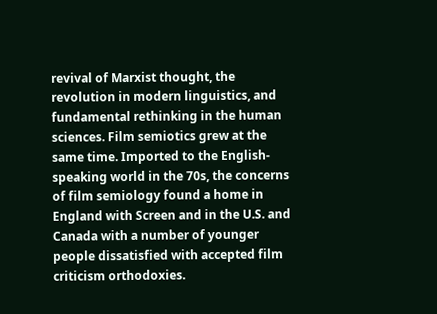revival of Marxist thought, the revolution in modern linguistics, and fundamental rethinking in the human sciences. Film semiotics grew at the same time. Imported to the English-speaking world in the 70s, the concerns of film semiology found a home in England with Screen and in the U.S. and Canada with a number of younger people dissatisfied with accepted film criticism orthodoxies.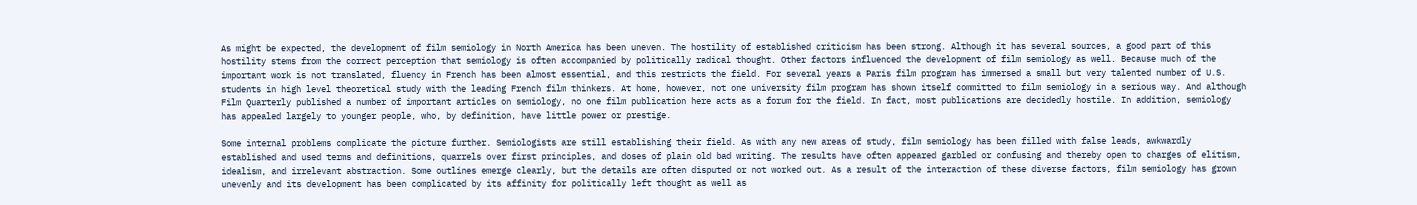As might be expected, the development of film semiology in North America has been uneven. The hostility of established criticism has been strong. Although it has several sources, a good part of this hostility stems from the correct perception that semiology is often accompanied by politically radical thought. Other factors influenced the development of film semiology as well. Because much of the important work is not translated, fluency in French has been almost essential, and this restricts the field. For several years a Paris film program has immersed a small but very talented number of U.S. students in high level theoretical study with the leading French film thinkers. At home, however, not one university film program has shown itself committed to film semiology in a serious way. And although Film Quarterly published a number of important articles on semiology, no one film publication here acts as a forum for the field. In fact, most publications are decidedly hostile. In addition, semiology has appealed largely to younger people, who, by definition, have little power or prestige.

Some internal problems complicate the picture further. Semiologists are still establishing their field. As with any new areas of study, film semiology has been filled with false leads, awkwardly established and used terms and definitions, quarrels over first principles, and doses of plain old bad writing. The results have often appeared garbled or confusing and thereby open to charges of elitism, idealism, and irrelevant abstraction. Some outlines emerge clearly, but the details are often disputed or not worked out. As a result of the interaction of these diverse factors, film semiology has grown unevenly and its development has been complicated by its affinity for politically left thought as well as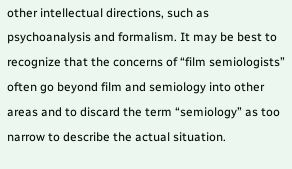other intellectual directions, such as psychoanalysis and formalism. It may be best to recognize that the concerns of “film semiologists” often go beyond film and semiology into other areas and to discard the term “semiology” as too narrow to describe the actual situation.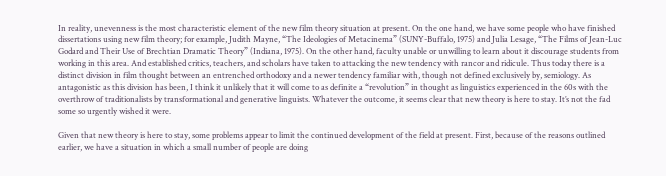In reality, unevenness is the most characteristic element of the new film theory situation at present. On the one hand, we have some people who have finished dissertations using new film theory; for example, Judith Mayne, “The Ideologies of Metacinema” (SUNY-Buffalo, 1975) and Julia Lesage, “The Films of Jean-Luc Godard and Their Use of Brechtian Dramatic Theory” (Indiana, 1975). On the other hand, faculty unable or unwilling to learn about it discourage students from working in this area. And established critics, teachers, and scholars have taken to attacking the new tendency with rancor and ridicule. Thus today there is a distinct division in film thought between an entrenched orthodoxy and a newer tendency familiar with, though not defined exclusively by, semiology. As antagonistic as this division has been, I think it unlikely that it will come to as definite a “revolution” in thought as linguistics experienced in the 60s with the overthrow of traditionalists by transformational and generative linguists. Whatever the outcome, it seems clear that new theory is here to stay. It’s not the fad some so urgently wished it were.

Given that new theory is here to stay, some problems appear to limit the continued development of the field at present. First, because of the reasons outlined earlier, we have a situation in which a small number of people are doing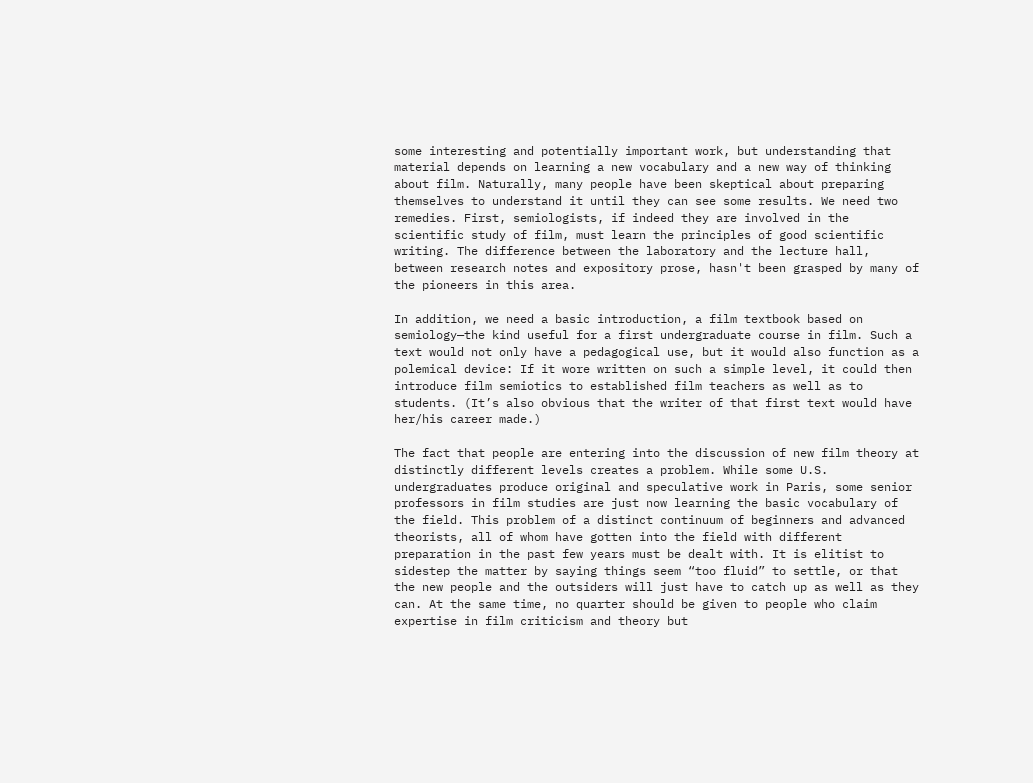some interesting and potentially important work, but understanding that material depends on learning a new vocabulary and a new way of thinking about film. Naturally, many people have been skeptical about preparing themselves to understand it until they can see some results. We need two remedies. First, semiologists, if indeed they are involved in the scientific study of film, must learn the principles of good scientific writing. The difference between the laboratory and the lecture hall, between research notes and expository prose, hasn't been grasped by many of the pioneers in this area.

In addition, we need a basic introduction, a film textbook based on semiology—the kind useful for a first undergraduate course in film. Such a text would not only have a pedagogical use, but it would also function as a polemical device: If it wore written on such a simple level, it could then introduce film semiotics to established film teachers as well as to students. (It’s also obvious that the writer of that first text would have her/his career made.)

The fact that people are entering into the discussion of new film theory at distinctly different levels creates a problem. While some U.S. undergraduates produce original and speculative work in Paris, some senior professors in film studies are just now learning the basic vocabulary of the field. This problem of a distinct continuum of beginners and advanced theorists, all of whom have gotten into the field with different preparation in the past few years must be dealt with. It is elitist to sidestep the matter by saying things seem “too fluid” to settle, or that the new people and the outsiders will just have to catch up as well as they can. At the same time, no quarter should be given to people who claim expertise in film criticism and theory but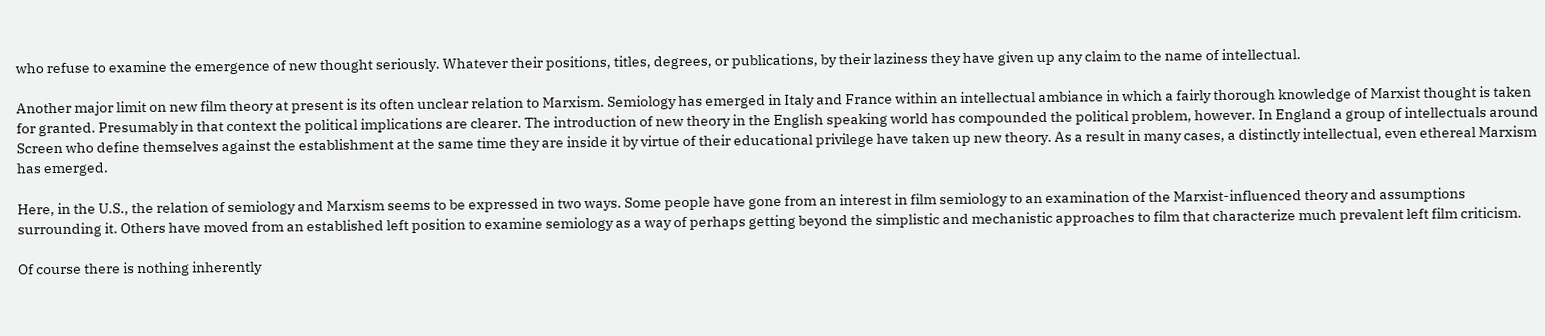who refuse to examine the emergence of new thought seriously. Whatever their positions, titles, degrees, or publications, by their laziness they have given up any claim to the name of intellectual.

Another major limit on new film theory at present is its often unclear relation to Marxism. Semiology has emerged in Italy and France within an intellectual ambiance in which a fairly thorough knowledge of Marxist thought is taken for granted. Presumably in that context the political implications are clearer. The introduction of new theory in the English speaking world has compounded the political problem, however. In England a group of intellectuals around Screen who define themselves against the establishment at the same time they are inside it by virtue of their educational privilege have taken up new theory. As a result in many cases, a distinctly intellectual, even ethereal Marxism has emerged.

Here, in the U.S., the relation of semiology and Marxism seems to be expressed in two ways. Some people have gone from an interest in film semiology to an examination of the Marxist-influenced theory and assumptions surrounding it. Others have moved from an established left position to examine semiology as a way of perhaps getting beyond the simplistic and mechanistic approaches to film that characterize much prevalent left film criticism.

Of course there is nothing inherently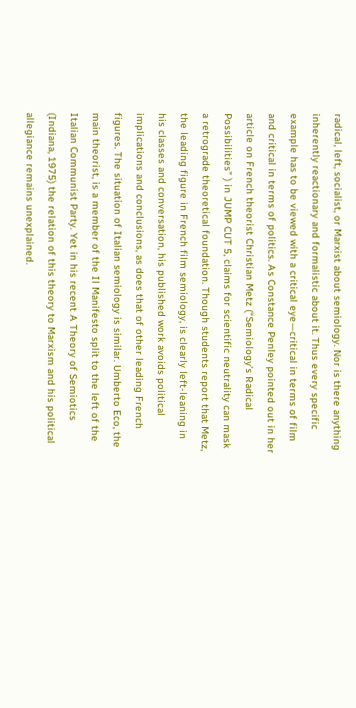radical, left, socialist, or Marxist about semiology. Nor is there anything inherently reactionary and formalistic about it. Thus every specific example has to be viewed with a critical eye—critical in terms of film and critical in terms of politics. As Constance Penley pointed out in her article on French theorist Christian Metz (“Semiology’s Radical Possibilities” ) in JUMP CUT 5, claims for scientific neutrality can mask a retrograde theoretical foundation. Though students report that Metz, the leading figure in French film semiology, is clearly left-leaning in his classes and conversation, his published work avoids political implications and conclusions, as does that of other leading French figures. The situation of Italian semiology is similar. Umberto Eco, the main theorist, is a member of the Il Manifesto split to the left of the Italian Communist Party. Yet in his recent A Theory of Semiotics (Indiana, 1975) the relation of this theory to Marxism and his political allegiance remains unexplained.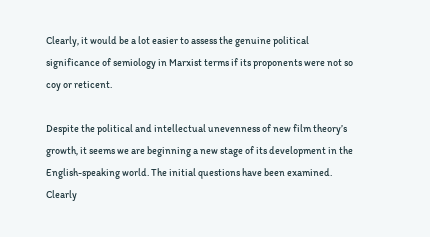Clearly, it would be a lot easier to assess the genuine political significance of semiology in Marxist terms if its proponents were not so coy or reticent.

Despite the political and intellectual unevenness of new film theory’s growth, it seems we are beginning a new stage of its development in the English-speaking world. The initial questions have been examined. Clearly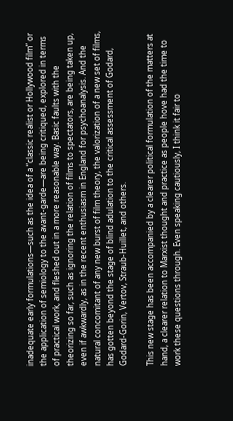inadequate early formulations—such as the idea of a “classic realist or Hollywood film” or the application of semiology to the avant-garde—are being critiqued, explored in terms of practical work, and fleshed out in a more reasonable way. Basic faults with the theorizing so far, such as ignoring the relation of films to spectators, are being taken up, even if awkwardly, as in the recent enthusiasm in England for psychoanalysis. And the natural concomitant of any new burst of film theory, the valorization of a new set of films, has gotten beyond the stage of blind adulation to the critical assessment of Godard, Godard-Gorin, Vertov, Straub-Huillet, and others.

This new stage has been accompanied by a clearer political formulation of the matters at hand, a clearer relation to Marxist thought and practice as people hove had the time to work these questions through. Even speaking cautiously, I think it fair to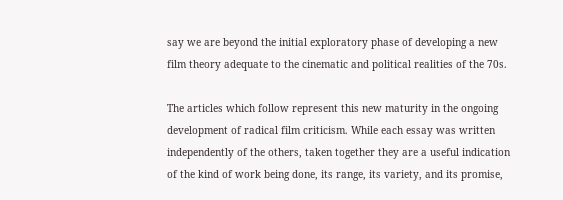say we are beyond the initial exploratory phase of developing a new film theory adequate to the cinematic and political realities of the 70s.

The articles which follow represent this new maturity in the ongoing development of radical film criticism. While each essay was written independently of the others, taken together they are a useful indication of the kind of work being done, its range, its variety, and its promise,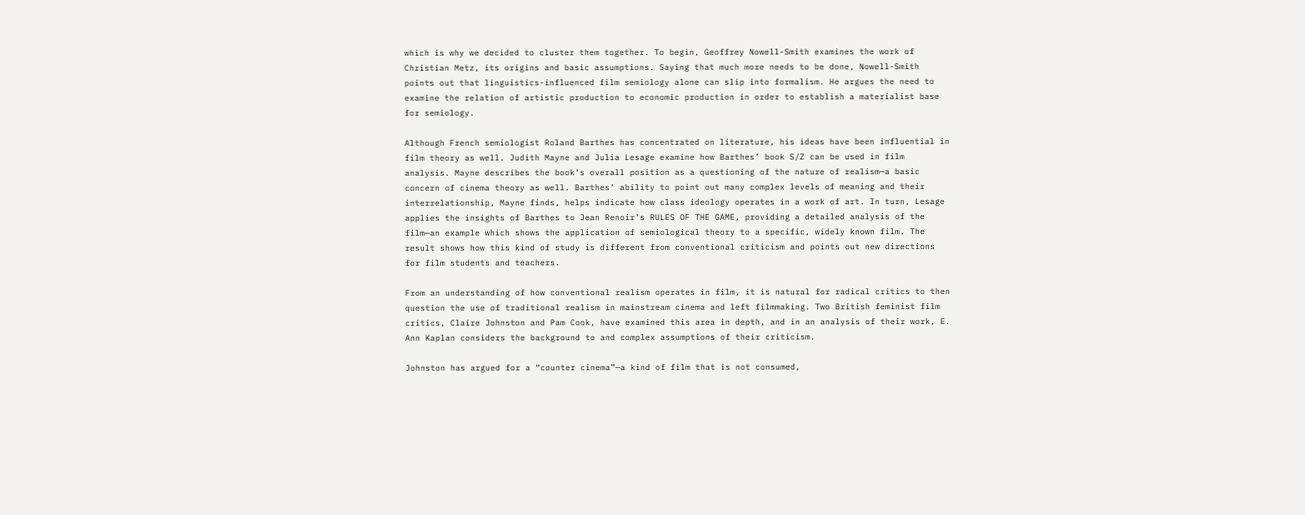which is why we decided to cluster them together. To begin, Geoffrey Nowell-Smith examines the work of Christian Metz, its origins and basic assumptions. Saying that much more needs to be done, Nowell-Smith points out that linguistics-influenced film semiology alone can slip into formalism. He argues the need to examine the relation of artistic production to economic production in order to establish a materialist base for semiology.

Although French semiologist Roland Barthes has concentrated on literature, his ideas have been influential in film theory as well. Judith Mayne and Julia Lesage examine how Barthes’ book S/Z can be used in film analysis. Mayne describes the book’s overall position as a questioning of the nature of realism—a basic concern of cinema theory as well. Barthes’ ability to point out many complex levels of meaning and their interrelationship, Mayne finds, helps indicate how class ideology operates in a work of art. In turn, Lesage applies the insights of Barthes to Jean Renoir’s RULES OF THE GAME, providing a detailed analysis of the film—an example which shows the application of semiological theory to a specific, widely known film. The result shows how this kind of study is different from conventional criticism and points out new directions for film students and teachers.

From an understanding of how conventional realism operates in film, it is natural for radical critics to then question the use of traditional realism in mainstream cinema and left filmmaking. Two British feminist film critics, Claire Johnston and Pam Cook, have examined this area in depth, and in an analysis of their work, E. Ann Kaplan considers the background to and complex assumptions of their criticism.

Johnston has argued for a “counter cinema”—a kind of film that is not consumed,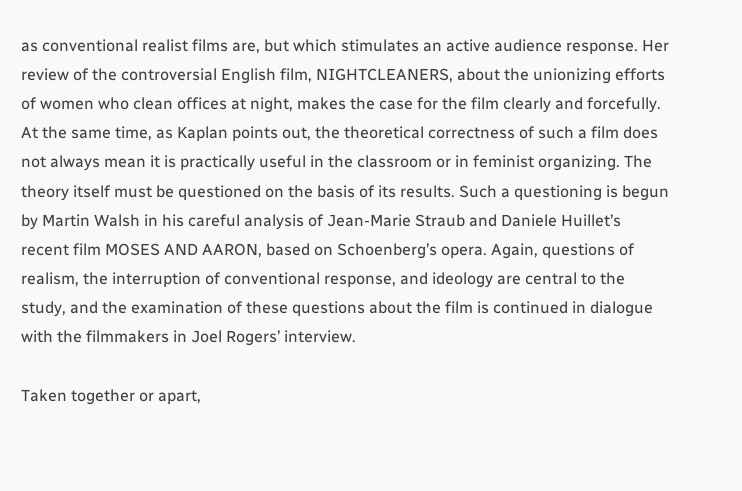as conventional realist films are, but which stimulates an active audience response. Her review of the controversial English film, NIGHTCLEANERS, about the unionizing efforts of women who clean offices at night, makes the case for the film clearly and forcefully. At the same time, as Kaplan points out, the theoretical correctness of such a film does not always mean it is practically useful in the classroom or in feminist organizing. The theory itself must be questioned on the basis of its results. Such a questioning is begun by Martin Walsh in his careful analysis of Jean-Marie Straub and Daniele Huillet’s recent film MOSES AND AARON, based on Schoenberg’s opera. Again, questions of realism, the interruption of conventional response, and ideology are central to the study, and the examination of these questions about the film is continued in dialogue with the filmmakers in Joel Rogers’ interview.

Taken together or apart,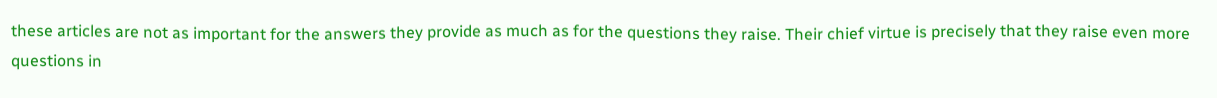these articles are not as important for the answers they provide as much as for the questions they raise. Their chief virtue is precisely that they raise even more questions in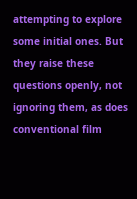attempting to explore some initial ones. But they raise these questions openly, not ignoring them, as does conventional film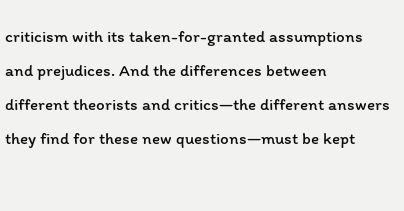criticism with its taken-for-granted assumptions and prejudices. And the differences between different theorists and critics—the different answers they find for these new questions—must be kept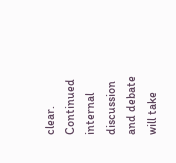clear. Continued internal discussion and debate will take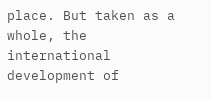place. But taken as a whole, the international development of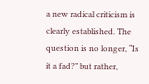a new radical criticism is clearly established. The question is no longer, “Is it a fad?” but rather,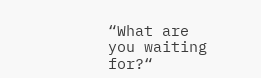“What are you waiting for?“